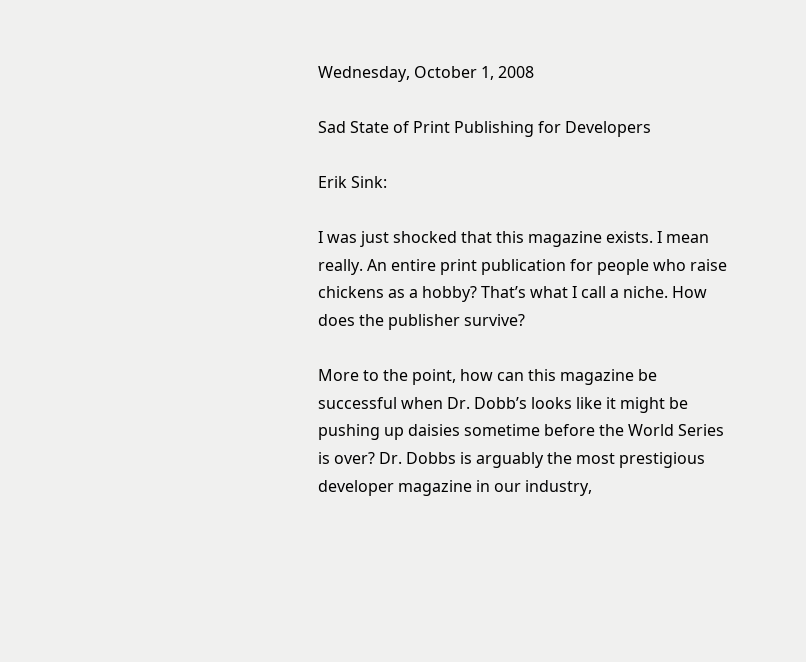Wednesday, October 1, 2008

Sad State of Print Publishing for Developers

Erik Sink:

I was just shocked that this magazine exists. I mean really. An entire print publication for people who raise chickens as a hobby? That’s what I call a niche. How does the publisher survive?

More to the point, how can this magazine be successful when Dr. Dobb’s looks like it might be pushing up daisies sometime before the World Series is over? Dr. Dobbs is arguably the most prestigious developer magazine in our industry,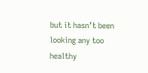but it hasn’t been looking any too healthy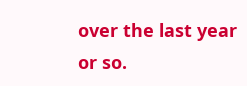over the last year or so.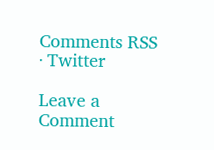Comments RSS · Twitter

Leave a Comment